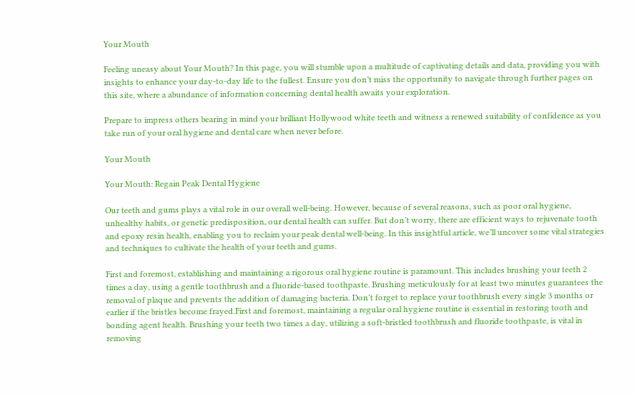Your Mouth

Feeling uneasy about Your Mouth? In this page, you will stumble upon a multitude of captivating details and data, providing you with insights to enhance your day-to-day life to the fullest. Ensure you don’t miss the opportunity to navigate through further pages on this site, where a abundance of information concerning dental health awaits your exploration.

Prepare to impress others bearing in mind your brilliant Hollywood white teeth and witness a renewed suitability of confidence as you take run of your oral hygiene and dental care when never before.

Your Mouth

Your Mouth: Regain Peak Dental Hygiene

Our teeth and gums plays a vital role in our overall well-being. However, because of several reasons, such as poor oral hygiene, unhealthy habits, or genetic predisposition, our dental health can suffer. But don’t worry, there are efficient ways to rejuvenate tooth and epoxy resin health, enabling you to reclaim your peak dental well-being. In this insightful article, we’ll uncover some vital strategies and techniques to cultivate the health of your teeth and gums.

First and foremost, establishing and maintaining a rigorous oral hygiene routine is paramount. This includes brushing your teeth 2 times a day, using a gentle toothbrush and a fluoride-based toothpaste. Brushing meticulously for at least two minutes guarantees the removal of plaque and prevents the addition of damaging bacteria. Don’t forget to replace your toothbrush every single 3 months or earlier if the bristles become frayed.First and foremost, maintaining a regular oral hygiene routine is essential in restoring tooth and bonding agent health. Brushing your teeth two times a day, utilizing a soft-bristled toothbrush and fluoride toothpaste, is vital in removing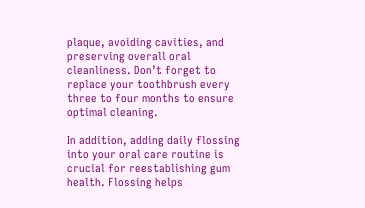plaque, avoiding cavities, and preserving overall oral cleanliness. Don’t forget to replace your toothbrush every three to four months to ensure optimal cleaning.

In addition, adding daily flossing into your oral care routine is crucial for reestablishing gum health. Flossing helps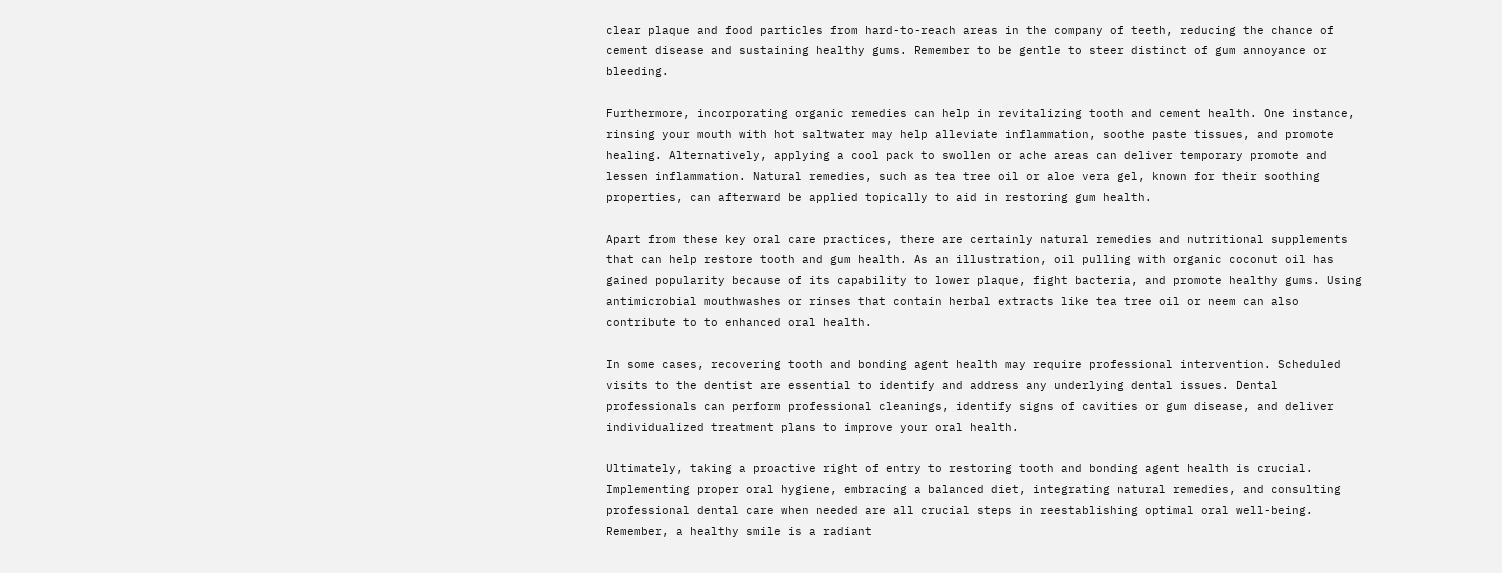clear plaque and food particles from hard-to-reach areas in the company of teeth, reducing the chance of cement disease and sustaining healthy gums. Remember to be gentle to steer distinct of gum annoyance or bleeding.

Furthermore, incorporating organic remedies can help in revitalizing tooth and cement health. One instance, rinsing your mouth with hot saltwater may help alleviate inflammation, soothe paste tissues, and promote healing. Alternatively, applying a cool pack to swollen or ache areas can deliver temporary promote and lessen inflammation. Natural remedies, such as tea tree oil or aloe vera gel, known for their soothing properties, can afterward be applied topically to aid in restoring gum health.

Apart from these key oral care practices, there are certainly natural remedies and nutritional supplements that can help restore tooth and gum health. As an illustration, oil pulling with organic coconut oil has gained popularity because of its capability to lower plaque, fight bacteria, and promote healthy gums. Using antimicrobial mouthwashes or rinses that contain herbal extracts like tea tree oil or neem can also contribute to to enhanced oral health.

In some cases, recovering tooth and bonding agent health may require professional intervention. Scheduled visits to the dentist are essential to identify and address any underlying dental issues. Dental professionals can perform professional cleanings, identify signs of cavities or gum disease, and deliver individualized treatment plans to improve your oral health.

Ultimately, taking a proactive right of entry to restoring tooth and bonding agent health is crucial. Implementing proper oral hygiene, embracing a balanced diet, integrating natural remedies, and consulting professional dental care when needed are all crucial steps in reestablishing optimal oral well-being. Remember, a healthy smile is a radiant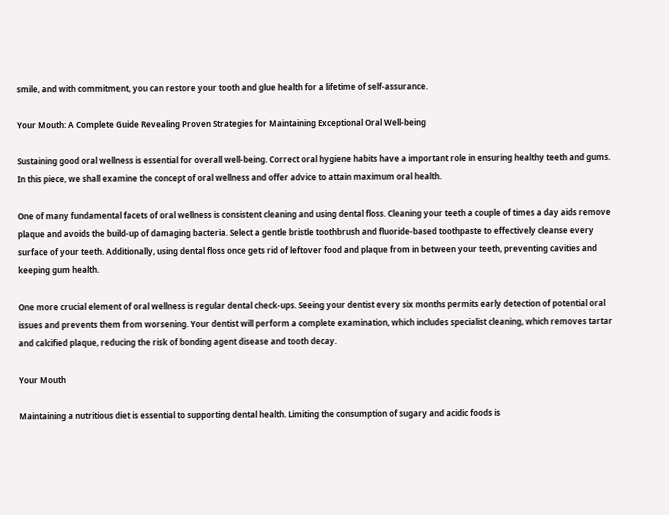smile, and with commitment, you can restore your tooth and glue health for a lifetime of self-assurance.

Your Mouth: A Complete Guide Revealing Proven Strategies for Maintaining Exceptional Oral Well-being

Sustaining good oral wellness is essential for overall well-being. Correct oral hygiene habits have a important role in ensuring healthy teeth and gums. In this piece, we shall examine the concept of oral wellness and offer advice to attain maximum oral health.

One of many fundamental facets of oral wellness is consistent cleaning and using dental floss. Cleaning your teeth a couple of times a day aids remove plaque and avoids the build-up of damaging bacteria. Select a gentle bristle toothbrush and fluoride-based toothpaste to effectively cleanse every surface of your teeth. Additionally, using dental floss once gets rid of leftover food and plaque from in between your teeth, preventing cavities and keeping gum health.

One more crucial element of oral wellness is regular dental check-ups. Seeing your dentist every six months permits early detection of potential oral issues and prevents them from worsening. Your dentist will perform a complete examination, which includes specialist cleaning, which removes tartar and calcified plaque, reducing the risk of bonding agent disease and tooth decay.

Your Mouth

Maintaining a nutritious diet is essential to supporting dental health. Limiting the consumption of sugary and acidic foods is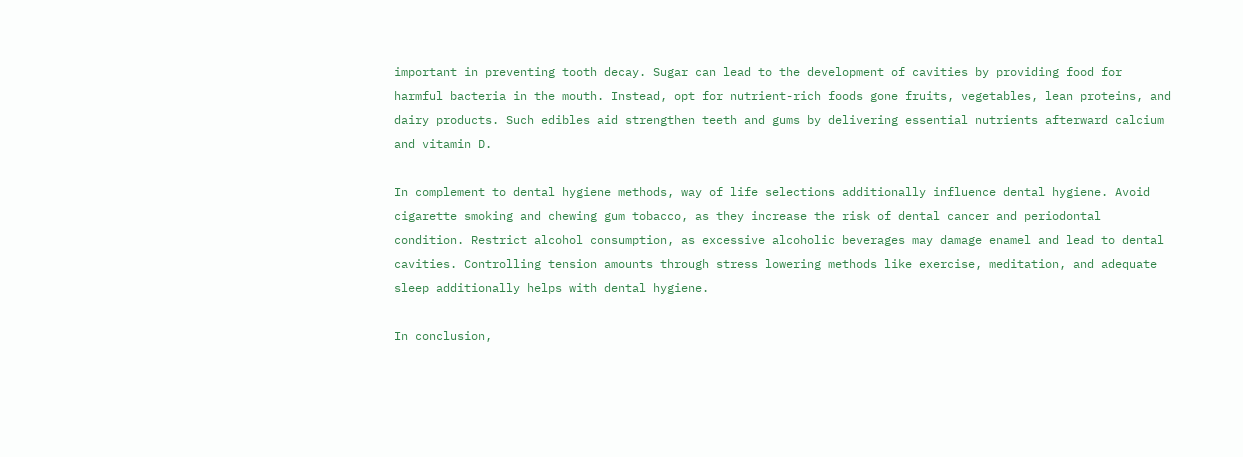important in preventing tooth decay. Sugar can lead to the development of cavities by providing food for harmful bacteria in the mouth. Instead, opt for nutrient-rich foods gone fruits, vegetables, lean proteins, and dairy products. Such edibles aid strengthen teeth and gums by delivering essential nutrients afterward calcium and vitamin D.

In complement to dental hygiene methods, way of life selections additionally influence dental hygiene. Avoid cigarette smoking and chewing gum tobacco, as they increase the risk of dental cancer and periodontal condition. Restrict alcohol consumption, as excessive alcoholic beverages may damage enamel and lead to dental cavities. Controlling tension amounts through stress lowering methods like exercise, meditation, and adequate sleep additionally helps with dental hygiene.

In conclusion,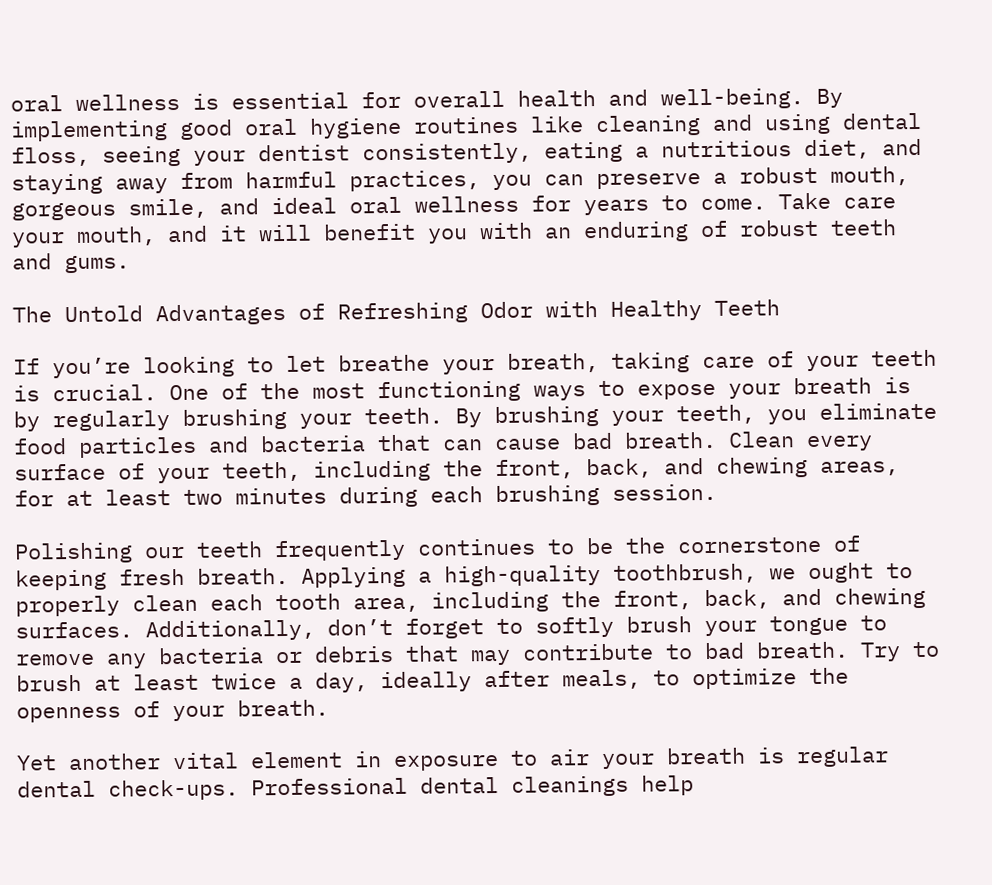oral wellness is essential for overall health and well-being. By implementing good oral hygiene routines like cleaning and using dental floss, seeing your dentist consistently, eating a nutritious diet, and staying away from harmful practices, you can preserve a robust mouth, gorgeous smile, and ideal oral wellness for years to come. Take care your mouth, and it will benefit you with an enduring of robust teeth and gums.

The Untold Advantages of Refreshing Odor with Healthy Teeth

If you’re looking to let breathe your breath, taking care of your teeth is crucial. One of the most functioning ways to expose your breath is by regularly brushing your teeth. By brushing your teeth, you eliminate food particles and bacteria that can cause bad breath. Clean every surface of your teeth, including the front, back, and chewing areas, for at least two minutes during each brushing session.

Polishing our teeth frequently continues to be the cornerstone of keeping fresh breath. Applying a high-quality toothbrush, we ought to properly clean each tooth area, including the front, back, and chewing surfaces. Additionally, don’t forget to softly brush your tongue to remove any bacteria or debris that may contribute to bad breath. Try to brush at least twice a day, ideally after meals, to optimize the openness of your breath.

Yet another vital element in exposure to air your breath is regular dental check-ups. Professional dental cleanings help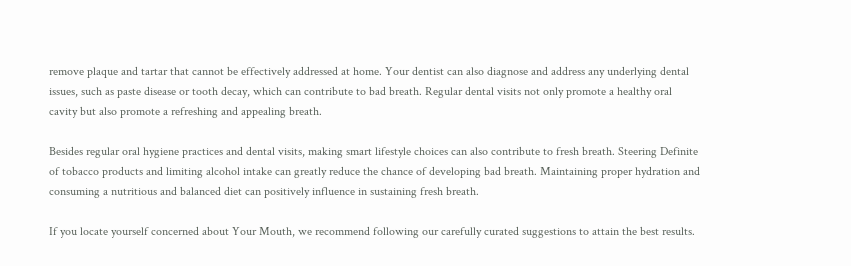remove plaque and tartar that cannot be effectively addressed at home. Your dentist can also diagnose and address any underlying dental issues, such as paste disease or tooth decay, which can contribute to bad breath. Regular dental visits not only promote a healthy oral cavity but also promote a refreshing and appealing breath.

Besides regular oral hygiene practices and dental visits, making smart lifestyle choices can also contribute to fresh breath. Steering Definite of tobacco products and limiting alcohol intake can greatly reduce the chance of developing bad breath. Maintaining proper hydration and consuming a nutritious and balanced diet can positively influence in sustaining fresh breath.

If you locate yourself concerned about Your Mouth, we recommend following our carefully curated suggestions to attain the best results.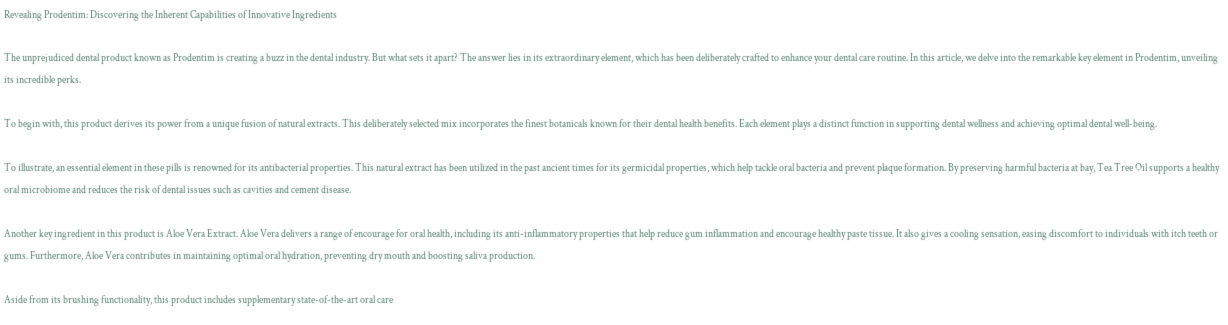Revealing Prodentim: Discovering the Inherent Capabilities of Innovative Ingredients

The unprejudiced dental product known as Prodentim is creating a buzz in the dental industry. But what sets it apart? The answer lies in its extraordinary element, which has been deliberately crafted to enhance your dental care routine. In this article, we delve into the remarkable key element in Prodentim, unveiling its incredible perks.

To begin with, this product derives its power from a unique fusion of natural extracts. This deliberately selected mix incorporates the finest botanicals known for their dental health benefits. Each element plays a distinct function in supporting dental wellness and achieving optimal dental well-being.

To illustrate, an essential element in these pills is renowned for its antibacterial properties. This natural extract has been utilized in the past ancient times for its germicidal properties, which help tackle oral bacteria and prevent plaque formation. By preserving harmful bacteria at bay, Tea Tree Oil supports a healthy oral microbiome and reduces the risk of dental issues such as cavities and cement disease.

Another key ingredient in this product is Aloe Vera Extract. Aloe Vera delivers a range of encourage for oral health, including its anti-inflammatory properties that help reduce gum inflammation and encourage healthy paste tissue. It also gives a cooling sensation, easing discomfort to individuals with itch teeth or gums. Furthermore, Aloe Vera contributes in maintaining optimal oral hydration, preventing dry mouth and boosting saliva production.

Aside from its brushing functionality, this product includes supplementary state-of-the-art oral care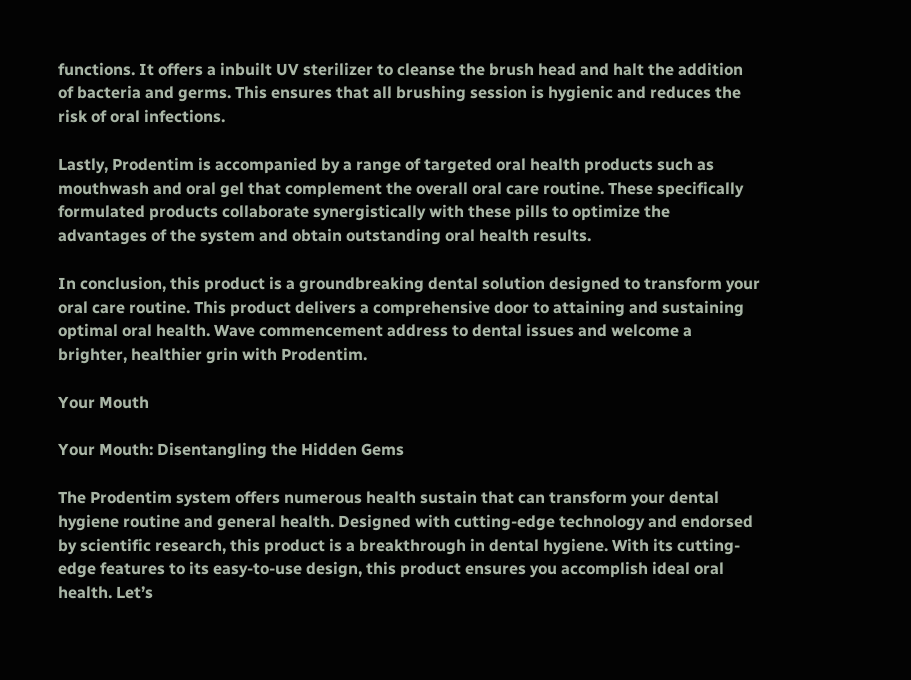functions. It offers a inbuilt UV sterilizer to cleanse the brush head and halt the addition of bacteria and germs. This ensures that all brushing session is hygienic and reduces the risk of oral infections.

Lastly, Prodentim is accompanied by a range of targeted oral health products such as mouthwash and oral gel that complement the overall oral care routine. These specifically formulated products collaborate synergistically with these pills to optimize the advantages of the system and obtain outstanding oral health results.

In conclusion, this product is a groundbreaking dental solution designed to transform your oral care routine. This product delivers a comprehensive door to attaining and sustaining optimal oral health. Wave commencement address to dental issues and welcome a brighter, healthier grin with Prodentim.

Your Mouth

Your Mouth: Disentangling the Hidden Gems

The Prodentim system offers numerous health sustain that can transform your dental hygiene routine and general health. Designed with cutting-edge technology and endorsed by scientific research, this product is a breakthrough in dental hygiene. With its cutting-edge features to its easy-to-use design, this product ensures you accomplish ideal oral health. Let’s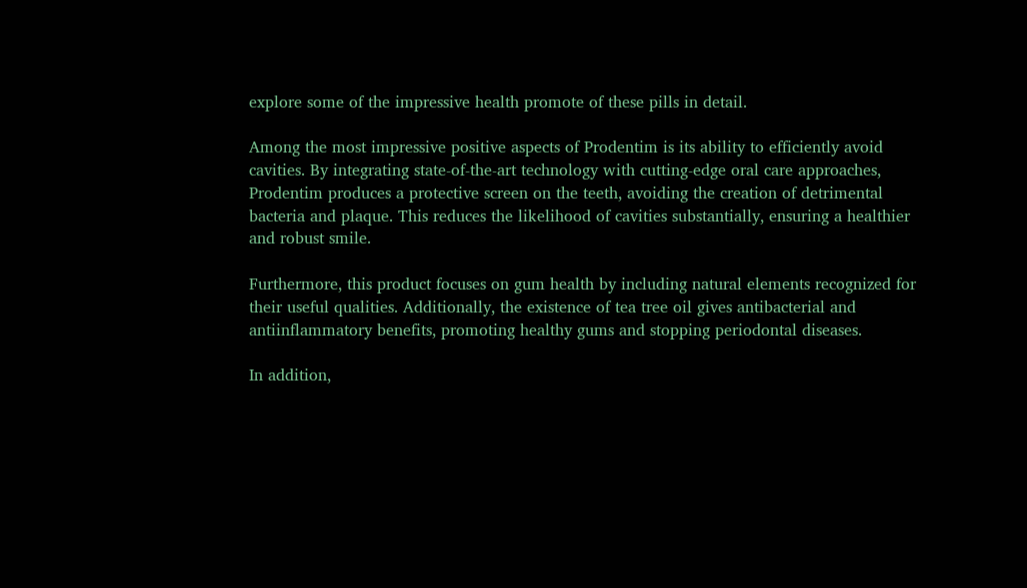explore some of the impressive health promote of these pills in detail.

Among the most impressive positive aspects of Prodentim is its ability to efficiently avoid cavities. By integrating state-of-the-art technology with cutting-edge oral care approaches, Prodentim produces a protective screen on the teeth, avoiding the creation of detrimental bacteria and plaque. This reduces the likelihood of cavities substantially, ensuring a healthier and robust smile.

Furthermore, this product focuses on gum health by including natural elements recognized for their useful qualities. Additionally, the existence of tea tree oil gives antibacterial and antiinflammatory benefits, promoting healthy gums and stopping periodontal diseases.

In addition,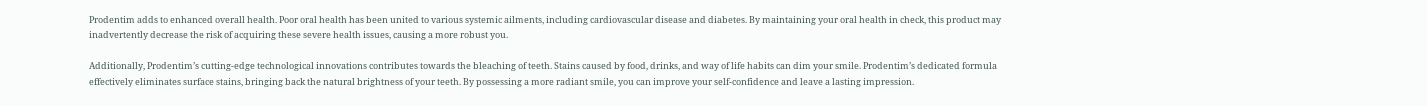Prodentim adds to enhanced overall health. Poor oral health has been united to various systemic ailments, including cardiovascular disease and diabetes. By maintaining your oral health in check, this product may inadvertently decrease the risk of acquiring these severe health issues, causing a more robust you.

Additionally, Prodentim’s cutting-edge technological innovations contributes towards the bleaching of teeth. Stains caused by food, drinks, and way of life habits can dim your smile. Prodentim’s dedicated formula effectively eliminates surface stains, bringing back the natural brightness of your teeth. By possessing a more radiant smile, you can improve your self-confidence and leave a lasting impression.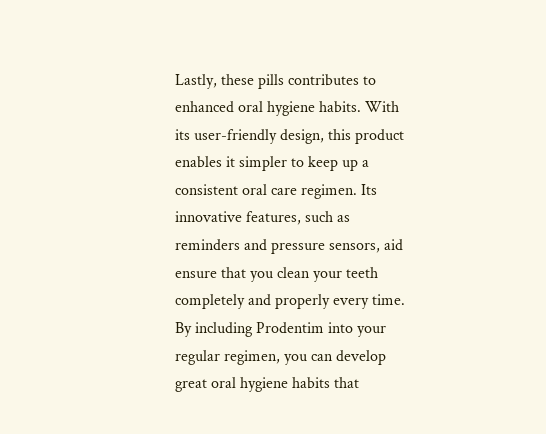Lastly, these pills contributes to enhanced oral hygiene habits. With its user-friendly design, this product enables it simpler to keep up a consistent oral care regimen. Its innovative features, such as reminders and pressure sensors, aid ensure that you clean your teeth completely and properly every time. By including Prodentim into your regular regimen, you can develop great oral hygiene habits that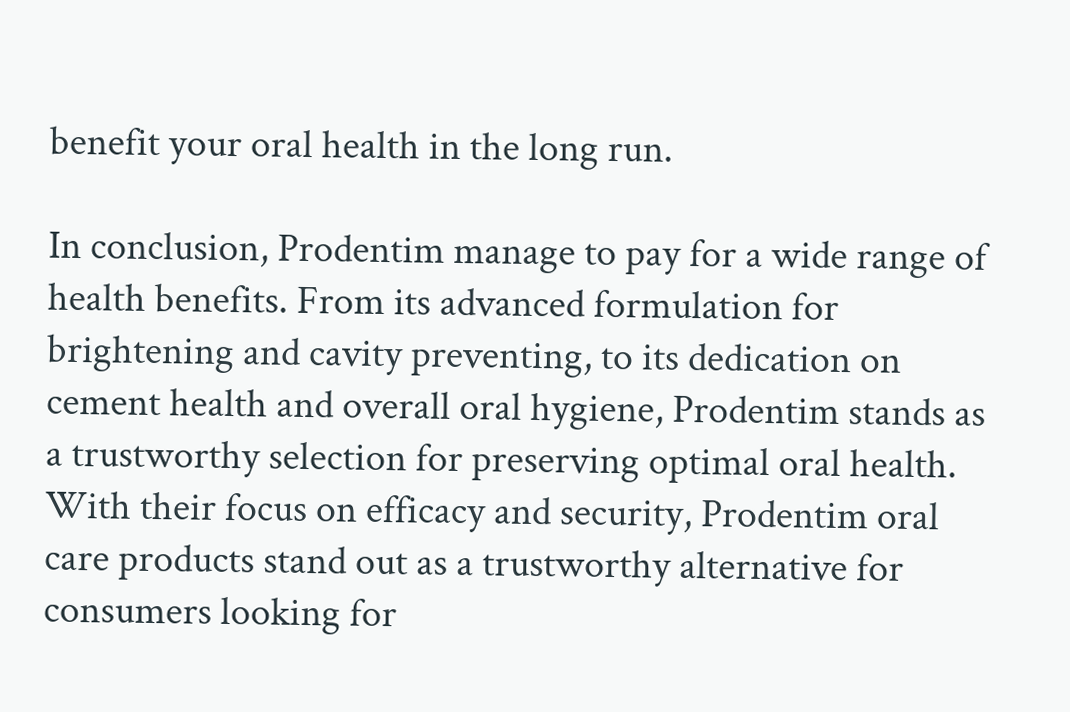benefit your oral health in the long run.

In conclusion, Prodentim manage to pay for a wide range of health benefits. From its advanced formulation for brightening and cavity preventing, to its dedication on cement health and overall oral hygiene, Prodentim stands as a trustworthy selection for preserving optimal oral health. With their focus on efficacy and security, Prodentim oral care products stand out as a trustworthy alternative for consumers looking for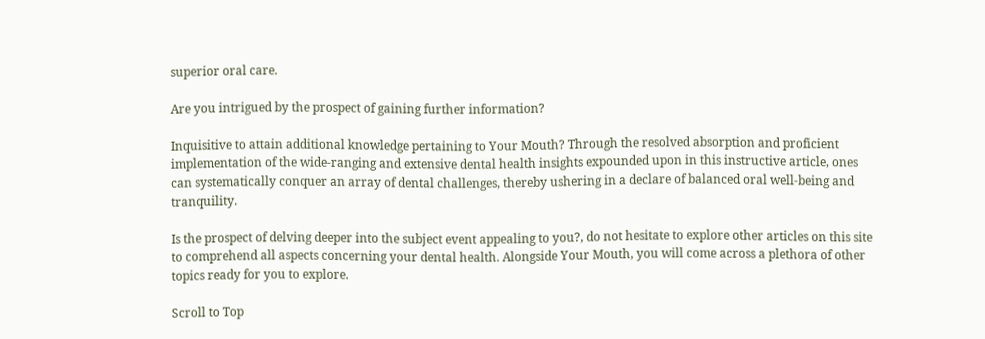superior oral care.

Are you intrigued by the prospect of gaining further information?

Inquisitive to attain additional knowledge pertaining to Your Mouth? Through the resolved absorption and proficient implementation of the wide-ranging and extensive dental health insights expounded upon in this instructive article, ones can systematically conquer an array of dental challenges, thereby ushering in a declare of balanced oral well-being and tranquility.

Is the prospect of delving deeper into the subject event appealing to you?, do not hesitate to explore other articles on this site to comprehend all aspects concerning your dental health. Alongside Your Mouth, you will come across a plethora of other topics ready for you to explore.

Scroll to Top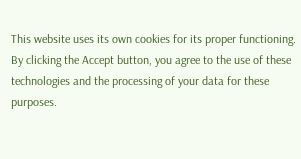This website uses its own cookies for its proper functioning. By clicking the Accept button, you agree to the use of these technologies and the processing of your data for these purposes.